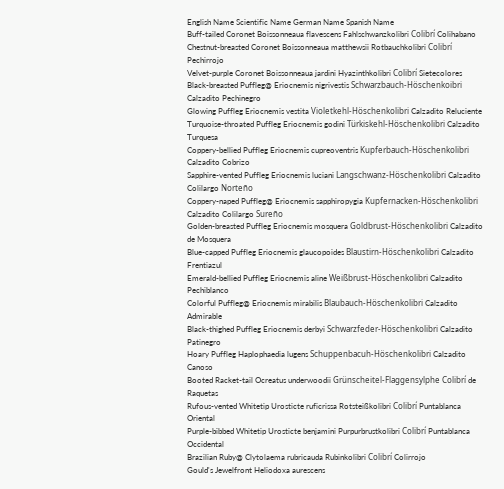English Name Scientific Name German Name Spanish Name
Buff-tailed Coronet Boissonneaua flavescens Fahlschwanzkolibri Colibrí Colihabano
Chestnut-breasted Coronet Boissonneaua matthewsii Rotbauchkolibri Colibrí Pechirrojo
Velvet-purple Coronet Boissonneaua jardini Hyazinthkolibri Colibrí Sietecolores
Black-breasted Puffleg@ Eriocnemis nigrivestis Schwarzbauch-Höschenkoibri Calzadito Pechinegro
Glowing Puffleg Eriocnemis vestita Violetkehl-Höschenkolibri Calzadito Reluciente
Turquoise-throated Puffleg Eriocnemis godini Türkiskehl-Höschenkolibri Calzadito Turquesa
Coppery-bellied Puffleg Eriocnemis cupreoventris Kupferbauch-Höschenkolibri Calzadito Cobrizo
Sapphire-vented Puffleg Eriocnemis luciani Langschwanz-Höschenkolibri Calzadito Colilargo Norteño
Coppery-naped Puffleg@ Eriocnemis sapphiropygia Kupfernacken-Höschenkolibri Calzadito Colilargo Sureño
Golden-breasted Puffleg Eriocnemis mosquera Goldbrust-Höschenkolibri Calzadito de Mosquera
Blue-capped Puffleg Eriocnemis glaucopoides Blaustirn-Höschenkolibri Calzadito Frentiazul
Emerald-bellied Puffleg Eriocnemis aline Weißbrust-Höschenkolibri Calzadito Pechiblanco
Colorful Puffleg@ Eriocnemis mirabilis Blaubauch-Höschenkolibri Calzadito Admirable
Black-thighed Puffleg Eriocnemis derbyi Schwarzfeder-Höschenkolibri Calzadito Patinegro
Hoary Puffleg Haplophaedia lugens Schuppenbacuh-Höschenkolibri Calzadito Canoso
Booted Racket-tail Ocreatus underwoodii Grünscheitel-Flaggensylphe Colibrí de Raquetas
Rufous-vented Whitetip Urosticte ruficrissa Rotsteißkolibri Colibrí Puntablanca Oriental
Purple-bibbed Whitetip Urosticte benjamini Purpurbrustkolibri Colibrí Puntablanca Occidental
Brazilian Ruby@ Clytolaema rubricauda Rubinkolibri Colibrí Colirrojo
Gould's Jewelfront Heliodoxa aurescens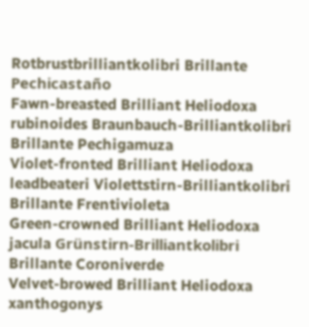Rotbrustbrilliantkolibri Brillante Pechicastaño
Fawn-breasted Brilliant Heliodoxa rubinoides Braunbauch-Brilliantkolibri Brillante Pechigamuza
Violet-fronted Brilliant Heliodoxa leadbeateri Violettstirn-Brilliantkolibri Brillante Frentivioleta
Green-crowned Brilliant Heliodoxa jacula Grünstirn-Brilliantkolibri Brillante Coroniverde
Velvet-browed Brilliant Heliodoxa xanthogonys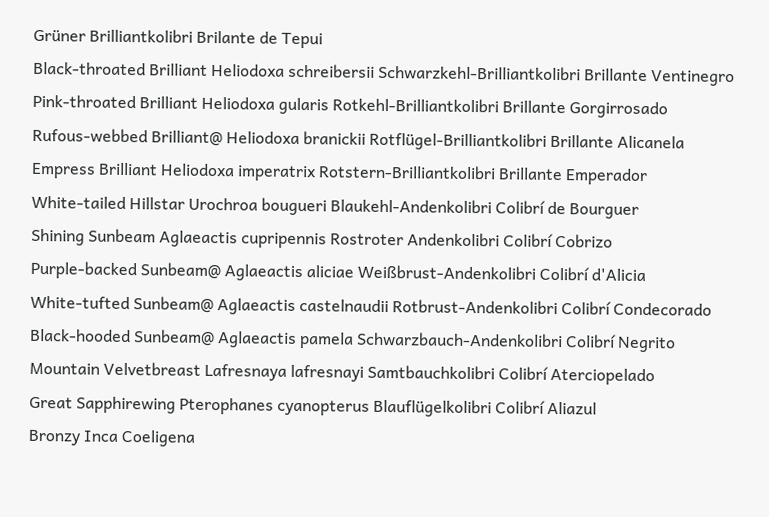Grüner Brilliantkolibri Brilante de Tepui
Black-throated Brilliant Heliodoxa schreibersii Schwarzkehl-Brilliantkolibri Brillante Ventinegro
Pink-throated Brilliant Heliodoxa gularis Rotkehl-Brilliantkolibri Brillante Gorgirrosado
Rufous-webbed Brilliant@ Heliodoxa branickii Rotflügel-Brilliantkolibri Brillante Alicanela
Empress Brilliant Heliodoxa imperatrix Rotstern-Brilliantkolibri Brillante Emperador
White-tailed Hillstar Urochroa bougueri Blaukehl-Andenkolibri Colibrí de Bourguer
Shining Sunbeam Aglaeactis cupripennis Rostroter Andenkolibri Colibrí Cobrizo
Purple-backed Sunbeam@ Aglaeactis aliciae Weißbrust-Andenkolibri Colibrí d'Alicia
White-tufted Sunbeam@ Aglaeactis castelnaudii Rotbrust-Andenkolibri Colibrí Condecorado
Black-hooded Sunbeam@ Aglaeactis pamela Schwarzbauch-Andenkolibri Colibrí Negrito
Mountain Velvetbreast Lafresnaya lafresnayi Samtbauchkolibri Colibrí Aterciopelado
Great Sapphirewing Pterophanes cyanopterus Blauflügelkolibri Colibrí Aliazul
Bronzy Inca Coeligena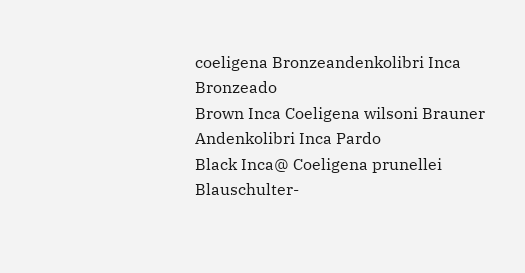coeligena Bronzeandenkolibri Inca Bronzeado
Brown Inca Coeligena wilsoni Brauner Andenkolibri Inca Pardo
Black Inca@ Coeligena prunellei Blauschulter-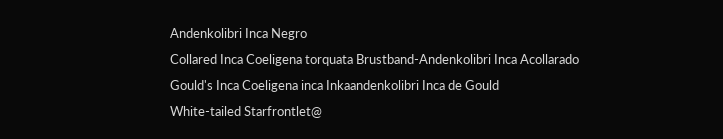Andenkolibri Inca Negro
Collared Inca Coeligena torquata Brustband-Andenkolibri Inca Acollarado
Gould's Inca Coeligena inca Inkaandenkolibri Inca de Gould
White-tailed Starfrontlet@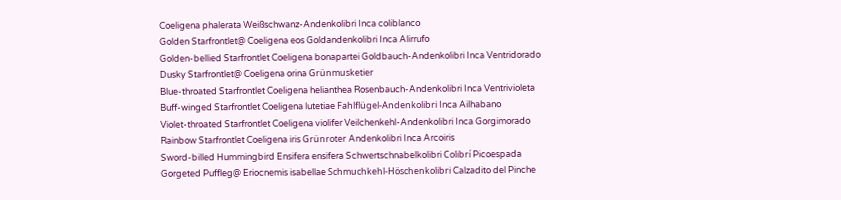Coeligena phalerata Weißschwanz-Andenkolibri Inca coliblanco
Golden Starfrontlet@ Coeligena eos Goldandenkolibri Inca Alirrufo
Golden-bellied Starfrontlet Coeligena bonapartei Goldbauch-Andenkolibri Inca Ventridorado
Dusky Starfrontlet@ Coeligena orina Grünmusketier
Blue-throated Starfrontlet Coeligena helianthea Rosenbauch-Andenkolibri Inca Ventrivioleta
Buff-winged Starfrontlet Coeligena lutetiae Fahlflügel-Andenkolibri Inca Ailhabano
Violet-throated Starfrontlet Coeligena violifer Veilchenkehl-Andenkolibri Inca Gorgimorado
Rainbow Starfrontlet Coeligena iris Grünroter Andenkolibri Inca Arcoiris
Sword-billed Hummingbird Ensifera ensifera Schwertschnabelkolibri Colibrí Picoespada
Gorgeted Puffleg@ Eriocnemis isabellae Schmuchkehl-Höschenkolibri Calzadito del Pinche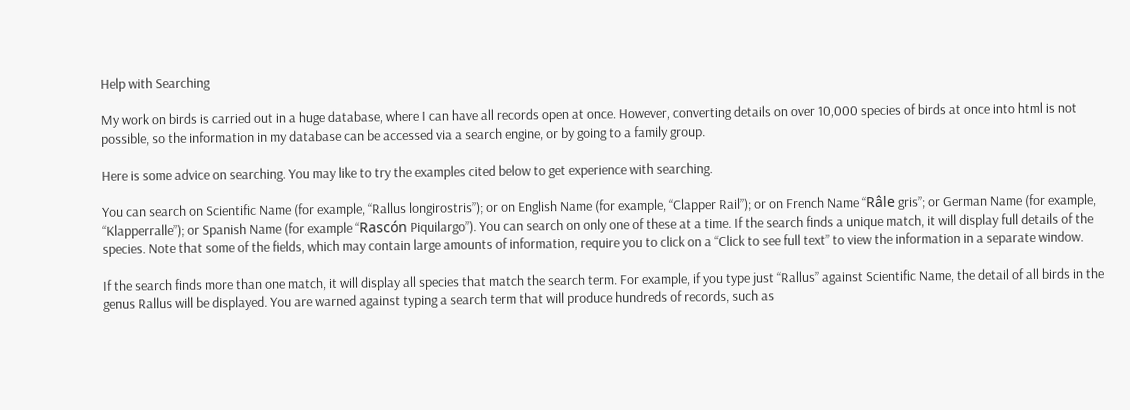Help with Searching

My work on birds is carried out in a huge database, where I can have all records open at once. However, converting details on over 10,000 species of birds at once into html is not possible, so the information in my database can be accessed via a search engine, or by going to a family group.

Here is some advice on searching. You may like to try the examples cited below to get experience with searching.

You can search on Scientific Name (for example, “Rallus longirostris”); or on English Name (for example, “Clapper Rail”); or on French Name “Râle gris”; or German Name (for example, “Klapperralle”); or Spanish Name (for example “Rascón Piquilargo”). You can search on only one of these at a time. If the search finds a unique match, it will display full details of the species. Note that some of the fields, which may contain large amounts of information, require you to click on a “Click to see full text” to view the information in a separate window.

If the search finds more than one match, it will display all species that match the search term. For example, if you type just “Rallus” against Scientific Name, the detail of all birds in the genus Rallus will be displayed. You are warned against typing a search term that will produce hundreds of records, such as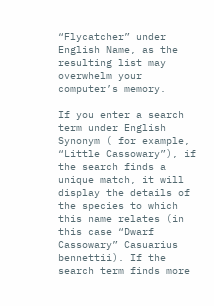“Flycatcher” under English Name, as the resulting list may overwhelm your computer’s memory.

If you enter a search term under English Synonym ( for example, “Little Cassowary”), if the search finds a unique match, it will display the details of the species to which this name relates (in this case “Dwarf Cassowary” Casuarius bennettii). If the search term finds more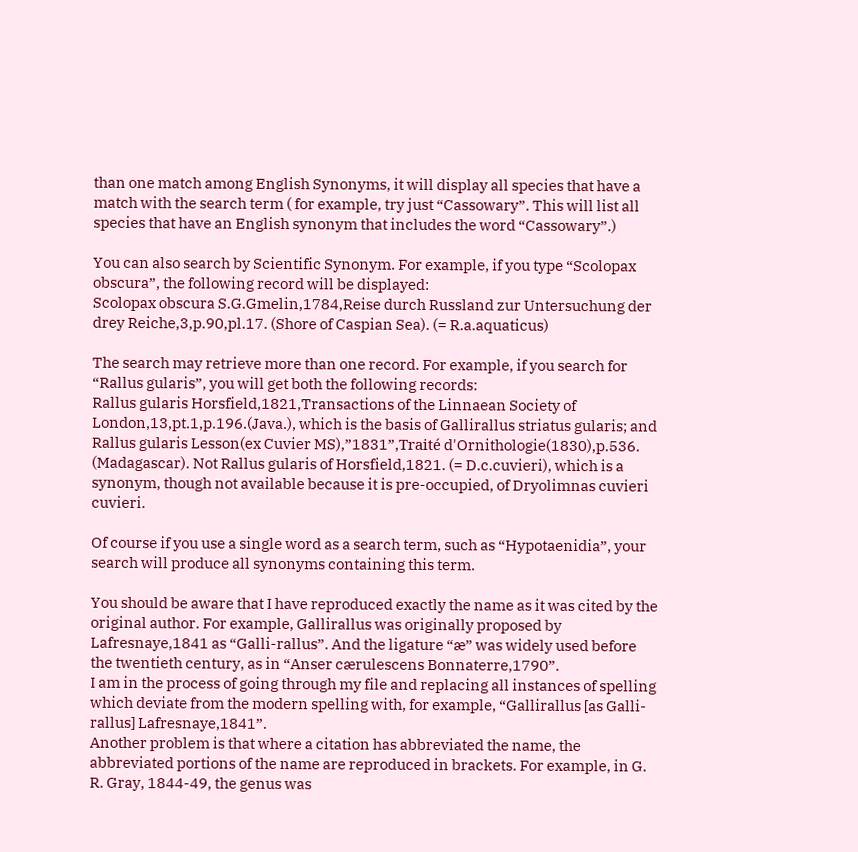than one match among English Synonyms, it will display all species that have a match with the search term ( for example, try just “Cassowary”. This will list all species that have an English synonym that includes the word “Cassowary”.)

You can also search by Scientific Synonym. For example, if you type “Scolopax obscura”, the following record will be displayed:
Scolopax obscura S.G.Gmelin,1784,Reise durch Russland zur Untersuchung der drey Reiche,3,p.90,pl.17. (Shore of Caspian Sea). (= R.a.aquaticus)

The search may retrieve more than one record. For example, if you search for “Rallus gularis”, you will get both the following records:
Rallus gularis Horsfield,1821,Transactions of the Linnaean Society of London,13,pt.1,p.196.(Java.), which is the basis of Gallirallus striatus gularis; and
Rallus gularis Lesson(ex Cuvier MS),”1831”,Traité d'Ornithologie(1830),p.536. (Madagascar). Not Rallus gularis of Horsfield,1821. (= D.c.cuvieri), which is a synonym, though not available because it is pre-occupied, of Dryolimnas cuvieri cuvieri.

Of course if you use a single word as a search term, such as “Hypotaenidia”, your search will produce all synonyms containing this term.

You should be aware that I have reproduced exactly the name as it was cited by the original author. For example, Gallirallus was originally proposed by Lafresnaye,1841 as “Galli-rallus”. And the ligature “æ” was widely used before the twentieth century, as in “Anser cærulescens Bonnaterre,1790”.
I am in the process of going through my file and replacing all instances of spelling which deviate from the modern spelling with, for example, “Gallirallus [as Galli-rallus] Lafresnaye,1841”.
Another problem is that where a citation has abbreviated the name, the abbreviated portions of the name are reproduced in brackets. For example, in G. R. Gray, 1844-49, the genus was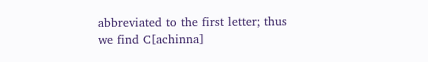abbreviated to the first letter; thus we find C[achinna]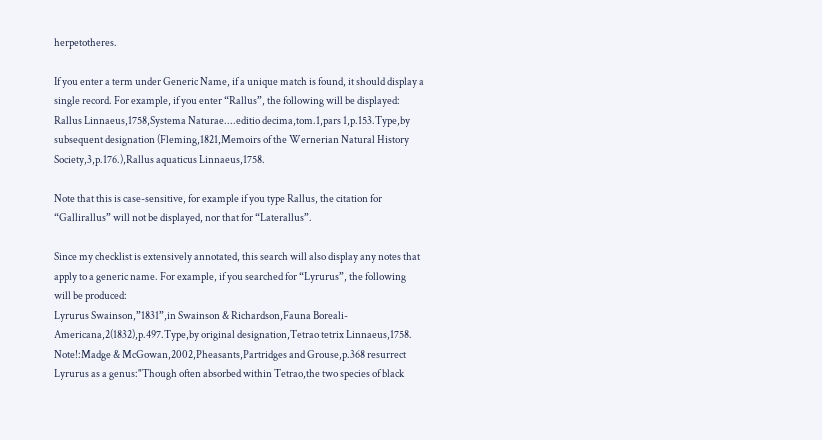herpetotheres.

If you enter a term under Generic Name, if a unique match is found, it should display a single record. For example, if you enter “Rallus”, the following will be displayed:
Rallus Linnaeus,1758,Systema Naturae....editio decima,tom.1,pars 1,p.153.Type,by subsequent designation (Fleming,1821,Memoirs of the Wernerian Natural History Society,3,p.176.),Rallus aquaticus Linnaeus,1758.

Note that this is case-sensitive, for example if you type Rallus, the citation for “Gallirallus” will not be displayed, nor that for “Laterallus”.

Since my checklist is extensively annotated, this search will also display any notes that apply to a generic name. For example, if you searched for “Lyrurus”, the following will be produced:
Lyrurus Swainson,”1831”,in Swainson & Richardson,Fauna Boreali-Americana,2(1832),p.497.Type,by original designation,Tetrao tetrix Linnaeus,1758.
Note!:Madge & McGowan,2002,Pheasants,Partridges and Grouse,p.368 resurrect Lyrurus as a genus:"Though often absorbed within Tetrao,the two species of black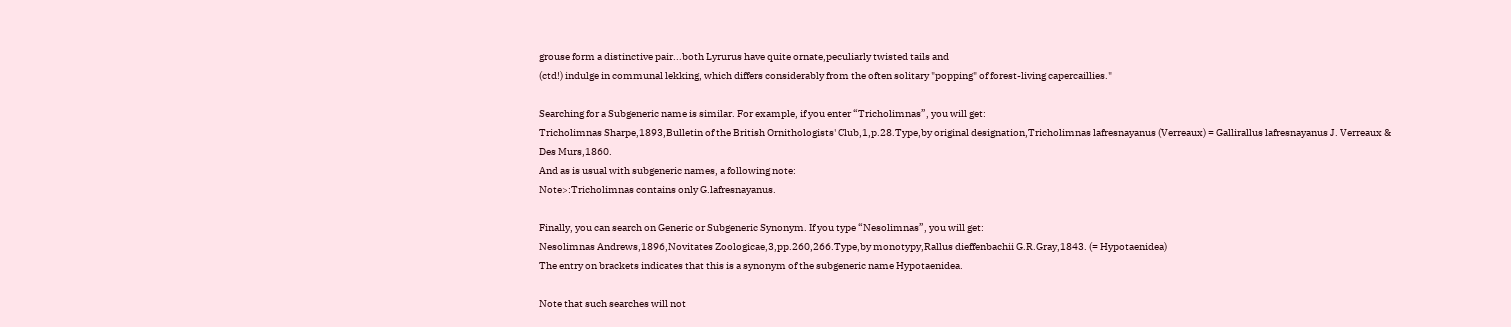grouse form a distinctive pair...both Lyrurus have quite ornate,peculiarly twisted tails and
(ctd!) indulge in communal lekking, which differs considerably from the often solitary "popping" of forest-living capercaillies."

Searching for a Subgeneric name is similar. For example, if you enter “Tricholimnas”, you will get:
Tricholimnas Sharpe,1893,Bulletin of the British Ornithologists' Club,1,p.28.Type,by original designation,Tricholimnas lafresnayanus (Verreaux) = Gallirallus lafresnayanus J. Verreaux & Des Murs,1860.
And as is usual with subgeneric names, a following note:
Note>:Tricholimnas contains only G.lafresnayanus.

Finally, you can search on Generic or Subgeneric Synonym. If you type “Nesolimnas”, you will get:
Nesolimnas Andrews,1896,Novitates Zoologicae,3,pp.260,266.Type,by monotypy,Rallus dieffenbachii G.R.Gray,1843. (= Hypotaenidea)
The entry on brackets indicates that this is a synonym of the subgeneric name Hypotaenidea.

Note that such searches will not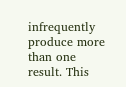infrequently produce more than one result. This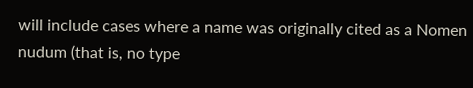will include cases where a name was originally cited as a Nomen nudum (that is, no type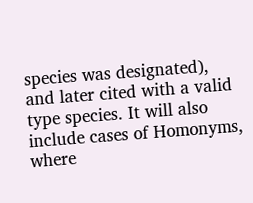species was designated), and later cited with a valid type species. It will also include cases of Homonyms, where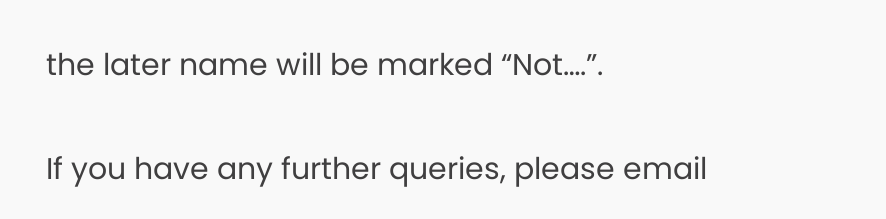the later name will be marked “Not….”.

If you have any further queries, please email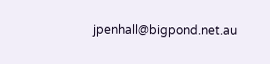jpenhall@bigpond.net.au